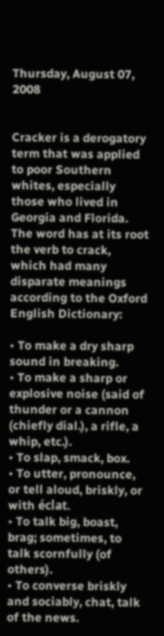Thursday, August 07, 2008


Cracker is a derogatory term that was applied to poor Southern whites, especially those who lived in Georgia and Florida. The word has at its root the verb to crack, which had many disparate meanings according to the Oxford English Dictionary:

• To make a dry sharp sound in breaking.
• To make a sharp or explosive noise (said of thunder or a cannon (chiefly dial.), a rifle, a whip, etc.).
• To slap, smack, box.
• To utter, pronounce, or tell aloud, briskly, or with éclat.
• To talk big, boast, brag; sometimes, to talk scornfully (of others).
• To converse briskly and sociably, chat, talk of the news.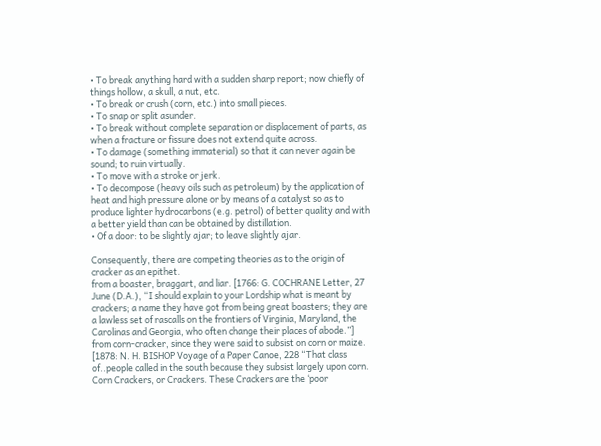• To break anything hard with a sudden sharp report; now chiefly of things hollow, a skull, a nut, etc.
• To break or crush (corn, etc.) into small pieces.
• To snap or split asunder.
• To break without complete separation or displacement of parts, as when a fracture or fissure does not extend quite across.
• To damage (something immaterial) so that it can never again be sound; to ruin virtually.
• To move with a stroke or jerk.
• To decompose (heavy oils such as petroleum) by the application of heat and high pressure alone or by means of a catalyst so as to produce lighter hydrocarbons (e.g. petrol) of better quality and with a better yield than can be obtained by distillation.
• Of a door: to be slightly ajar; to leave slightly ajar.

Consequently, there are competing theories as to the origin of cracker as an epithet.
from a boaster, braggart, and liar. [1766: G. COCHRANE Letter, 27 June (D.A.), “I should explain to your Lordship what is meant by crackers; a name they have got from being great boasters; they are a lawless set of rascalls on the frontiers of Virginia, Maryland, the Carolinas and Georgia, who often change their places of abode.”]
from corn-cracker, since they were said to subsist on corn or maize. [1878: N. H. BISHOP Voyage of a Paper Canoe, 228 “That class of..people called in the south because they subsist largely upon corn. Corn Crackers, or Crackers. These Crackers are the ‘poor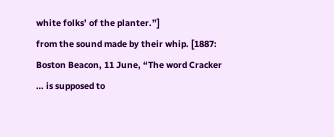white folks’ of the planter.”]
from the sound made by their whip. [1887: Boston Beacon, 11 June, “The word Cracker … is supposed to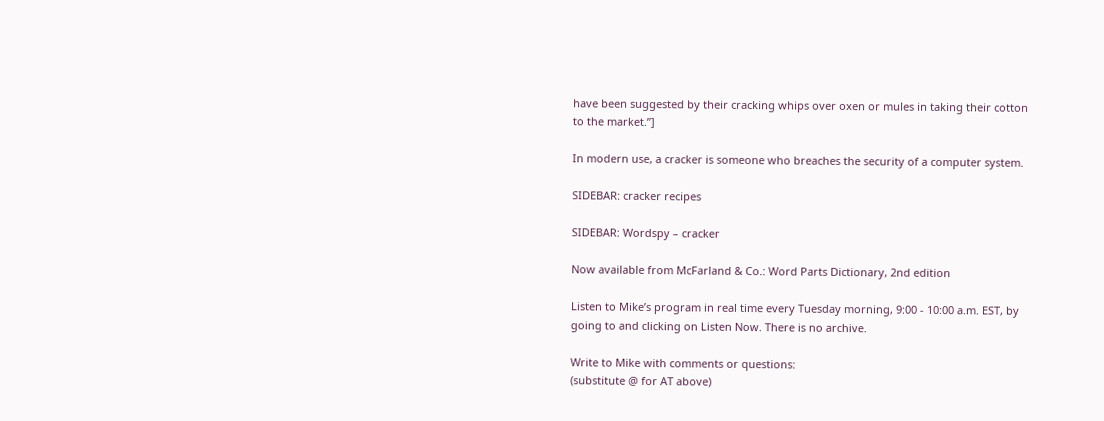have been suggested by their cracking whips over oxen or mules in taking their cotton to the market.”]

In modern use, a cracker is someone who breaches the security of a computer system.

SIDEBAR: cracker recipes

SIDEBAR: Wordspy – cracker

Now available from McFarland & Co.: Word Parts Dictionary, 2nd edition

Listen to Mike’s program in real time every Tuesday morning, 9:00 - 10:00 a.m. EST, by going to and clicking on Listen Now. There is no archive.

Write to Mike with comments or questions:
(substitute @ for AT above)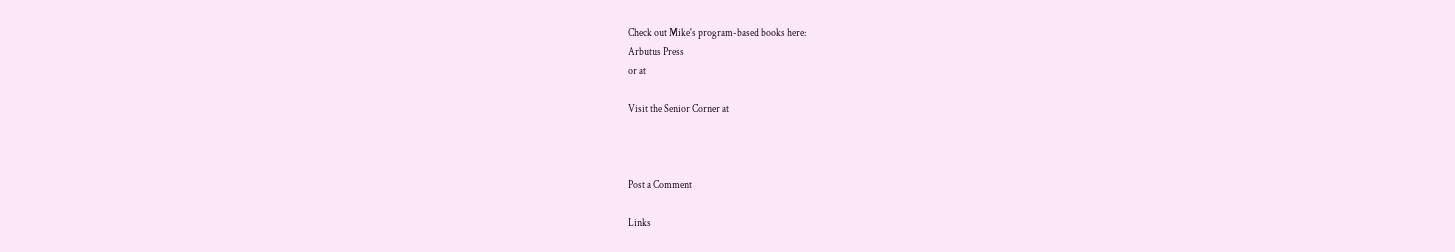Check out Mike's program-based books here:
Arbutus Press
or at

Visit the Senior Corner at



Post a Comment

Links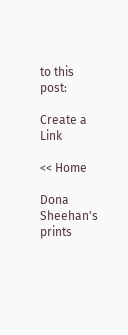to this post:

Create a Link

<< Home

Dona Sheehan's prints